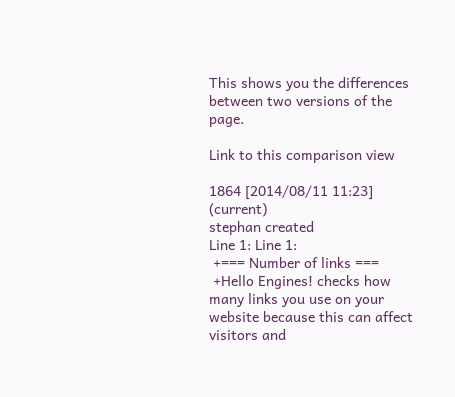This shows you the differences between two versions of the page.

Link to this comparison view

1864 [2014/08/11 11:23] (current)
stephan created
Line 1: Line 1:
 +=== Number of links ===
 +Hello Engines! checks how many links you use on your website because this can affect visitors and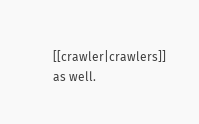[[crawler|crawlers]] as well.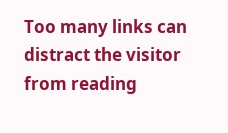Too many links can distract the visitor from reading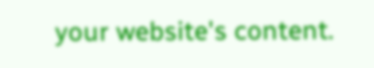your website's content.